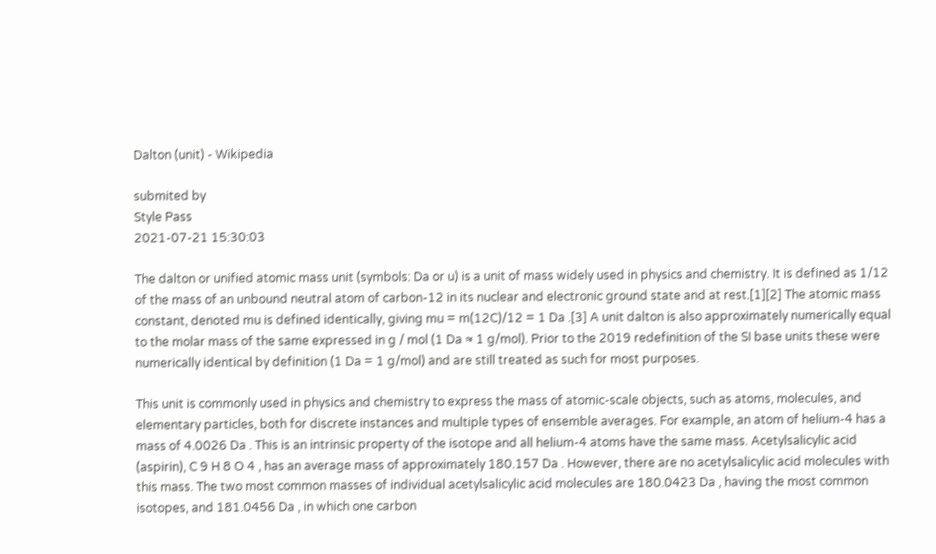Dalton (unit) - Wikipedia

submited by
Style Pass
2021-07-21 15:30:03

The dalton or unified atomic mass unit (symbols: Da or u) is a unit of mass widely used in physics and chemistry. It is defined as 1/12 of the mass of an unbound neutral atom of carbon-12 in its nuclear and electronic ground state and at rest.[1][2] The atomic mass constant, denoted mu is defined identically, giving mu = m(12C)/12 = 1 Da .[3] A unit dalton is also approximately numerically equal to the molar mass of the same expressed in g / mol (1 Da ≈ 1 g/mol). Prior to the 2019 redefinition of the SI base units these were numerically identical by definition (1 Da = 1 g/mol) and are still treated as such for most purposes.

This unit is commonly used in physics and chemistry to express the mass of atomic-scale objects, such as atoms, molecules, and elementary particles, both for discrete instances and multiple types of ensemble averages. For example, an atom of helium-4 has a mass of 4.0026 Da . This is an intrinsic property of the isotope and all helium-4 atoms have the same mass. Acetylsalicylic acid (aspirin), C 9 H 8 O 4 , has an average mass of approximately 180.157 Da . However, there are no acetylsalicylic acid molecules with this mass. The two most common masses of individual acetylsalicylic acid molecules are 180.0423 Da , having the most common isotopes, and 181.0456 Da , in which one carbon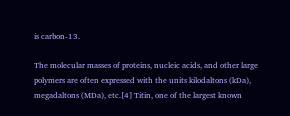is carbon-13.

The molecular masses of proteins, nucleic acids, and other large polymers are often expressed with the units kilodaltons (kDa), megadaltons (MDa), etc.[4] Titin, one of the largest known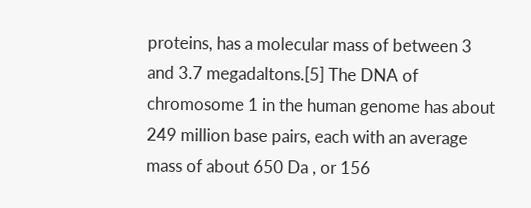proteins, has a molecular mass of between 3 and 3.7 megadaltons.[5] The DNA of chromosome 1 in the human genome has about 249 million base pairs, each with an average mass of about 650 Da , or 156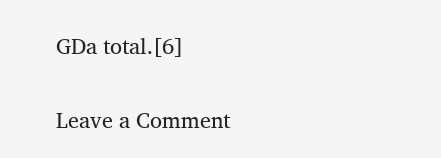GDa total.[6]

Leave a Comment